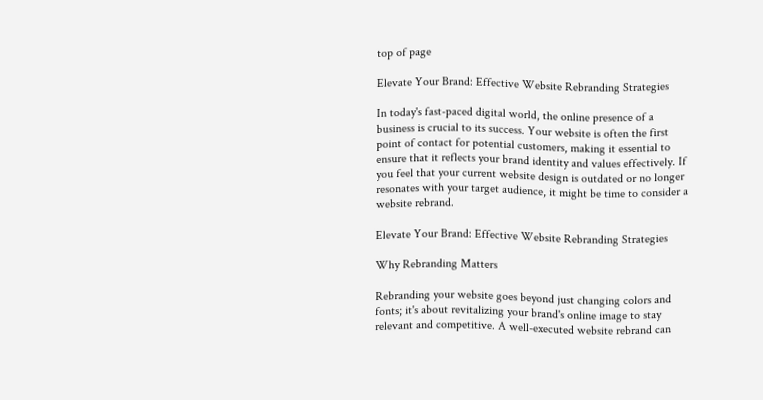top of page

Elevate Your Brand: Effective Website Rebranding Strategies

In today's fast-paced digital world, the online presence of a business is crucial to its success. Your website is often the first point of contact for potential customers, making it essential to ensure that it reflects your brand identity and values effectively. If you feel that your current website design is outdated or no longer resonates with your target audience, it might be time to consider a website rebrand.

Elevate Your Brand: Effective Website Rebranding Strategies

Why Rebranding Matters

Rebranding your website goes beyond just changing colors and fonts; it's about revitalizing your brand's online image to stay relevant and competitive. A well-executed website rebrand can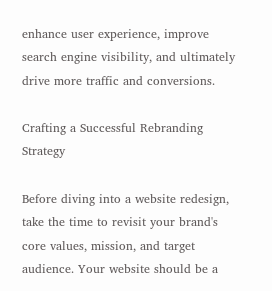enhance user experience, improve search engine visibility, and ultimately drive more traffic and conversions.

Crafting a Successful Rebranding Strategy

Before diving into a website redesign, take the time to revisit your brand's core values, mission, and target audience. Your website should be a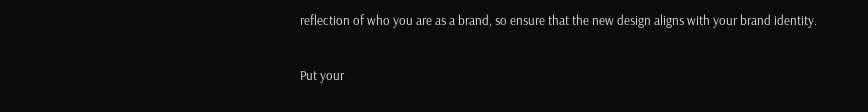reflection of who you are as a brand, so ensure that the new design aligns with your brand identity.

Put your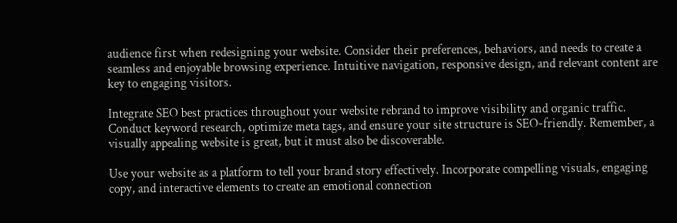audience first when redesigning your website. Consider their preferences, behaviors, and needs to create a seamless and enjoyable browsing experience. Intuitive navigation, responsive design, and relevant content are key to engaging visitors.

Integrate SEO best practices throughout your website rebrand to improve visibility and organic traffic. Conduct keyword research, optimize meta tags, and ensure your site structure is SEO-friendly. Remember, a visually appealing website is great, but it must also be discoverable.

Use your website as a platform to tell your brand story effectively. Incorporate compelling visuals, engaging copy, and interactive elements to create an emotional connection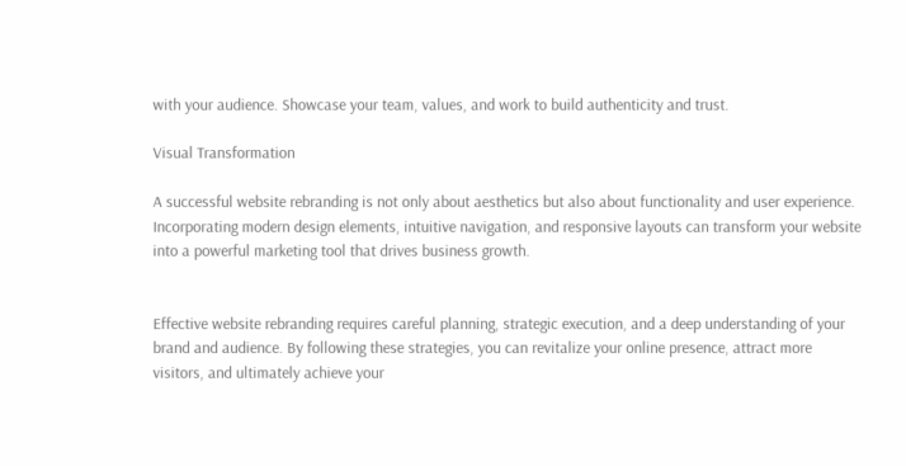with your audience. Showcase your team, values, and work to build authenticity and trust.

Visual Transformation

A successful website rebranding is not only about aesthetics but also about functionality and user experience. Incorporating modern design elements, intuitive navigation, and responsive layouts can transform your website into a powerful marketing tool that drives business growth.


Effective website rebranding requires careful planning, strategic execution, and a deep understanding of your brand and audience. By following these strategies, you can revitalize your online presence, attract more visitors, and ultimately achieve your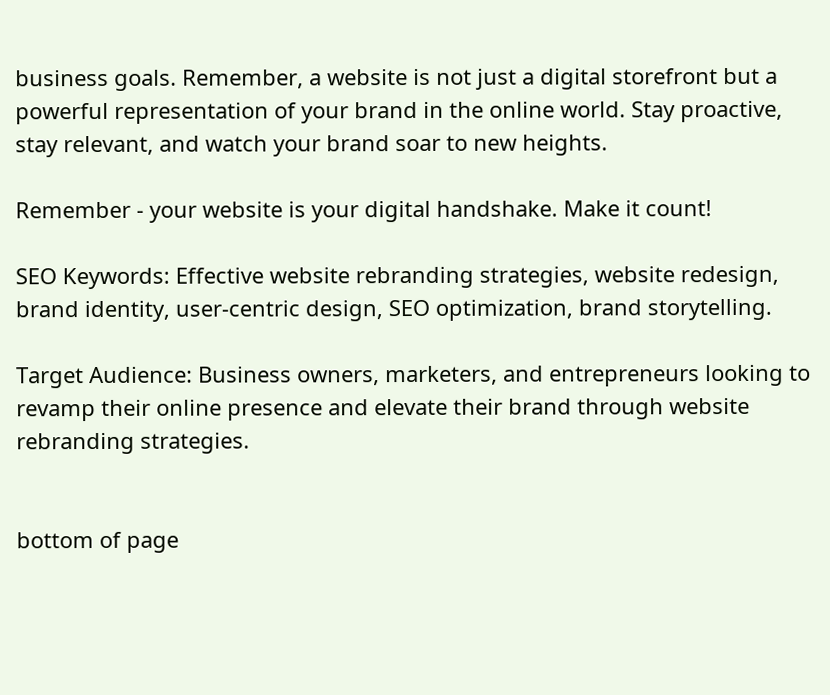business goals. Remember, a website is not just a digital storefront but a powerful representation of your brand in the online world. Stay proactive, stay relevant, and watch your brand soar to new heights.

Remember - your website is your digital handshake. Make it count!

SEO Keywords: Effective website rebranding strategies, website redesign, brand identity, user-centric design, SEO optimization, brand storytelling.

Target Audience: Business owners, marketers, and entrepreneurs looking to revamp their online presence and elevate their brand through website rebranding strategies.


bottom of page